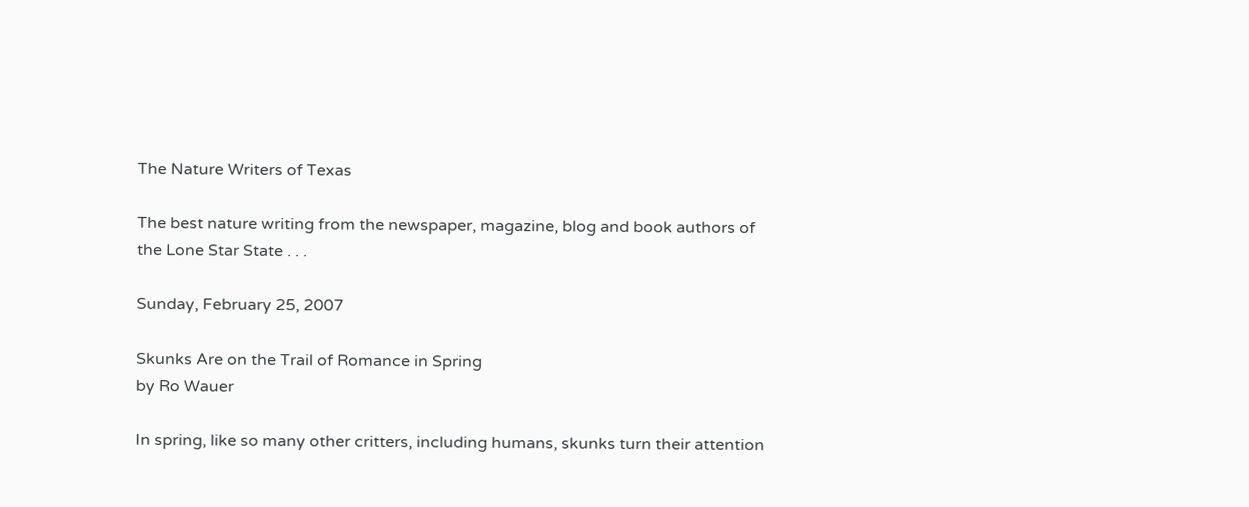The Nature Writers of Texas

The best nature writing from the newspaper, magazine, blog and book authors of the Lone Star State . . .

Sunday, February 25, 2007

Skunks Are on the Trail of Romance in Spring
by Ro Wauer

In spring, like so many other critters, including humans, skunks turn their attention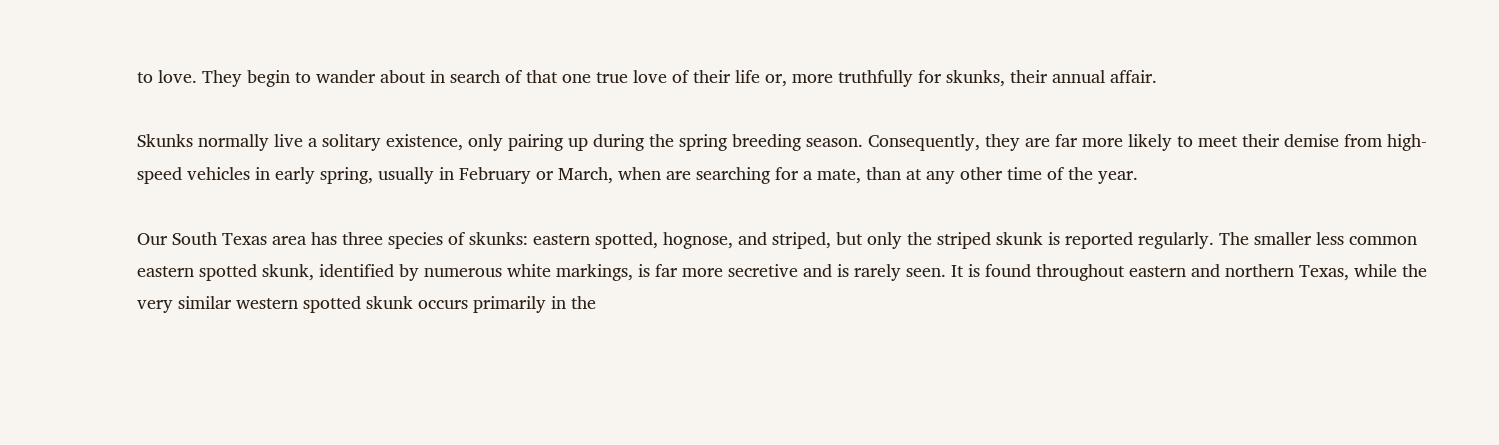to love. They begin to wander about in search of that one true love of their life or, more truthfully for skunks, their annual affair.

Skunks normally live a solitary existence, only pairing up during the spring breeding season. Consequently, they are far more likely to meet their demise from high-speed vehicles in early spring, usually in February or March, when are searching for a mate, than at any other time of the year.

Our South Texas area has three species of skunks: eastern spotted, hognose, and striped, but only the striped skunk is reported regularly. The smaller less common eastern spotted skunk, identified by numerous white markings, is far more secretive and is rarely seen. It is found throughout eastern and northern Texas, while the very similar western spotted skunk occurs primarily in the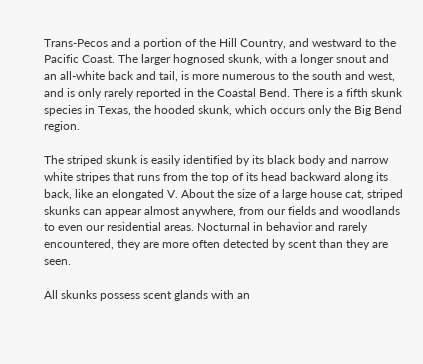Trans-Pecos and a portion of the Hill Country, and westward to the Pacific Coast. The larger hognosed skunk, with a longer snout and an all-white back and tail, is more numerous to the south and west, and is only rarely reported in the Coastal Bend. There is a fifth skunk species in Texas, the hooded skunk, which occurs only the Big Bend region.

The striped skunk is easily identified by its black body and narrow white stripes that runs from the top of its head backward along its back, like an elongated V. About the size of a large house cat, striped skunks can appear almost anywhere, from our fields and woodlands to even our residential areas. Nocturnal in behavior and rarely encountered, they are more often detected by scent than they are seen.

All skunks possess scent glands with an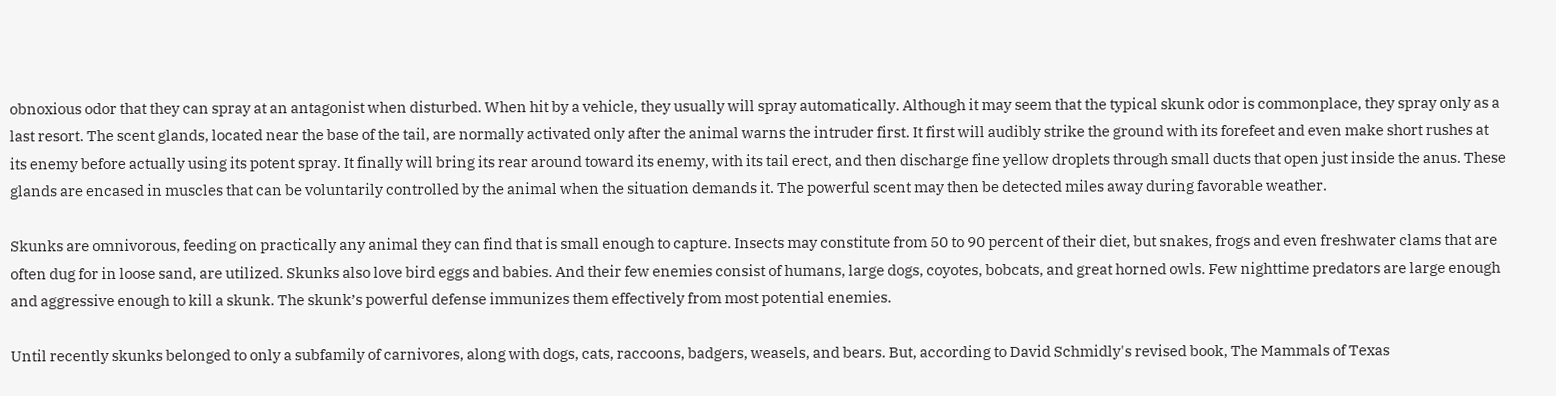obnoxious odor that they can spray at an antagonist when disturbed. When hit by a vehicle, they usually will spray automatically. Although it may seem that the typical skunk odor is commonplace, they spray only as a last resort. The scent glands, located near the base of the tail, are normally activated only after the animal warns the intruder first. It first will audibly strike the ground with its forefeet and even make short rushes at its enemy before actually using its potent spray. It finally will bring its rear around toward its enemy, with its tail erect, and then discharge fine yellow droplets through small ducts that open just inside the anus. These glands are encased in muscles that can be voluntarily controlled by the animal when the situation demands it. The powerful scent may then be detected miles away during favorable weather.

Skunks are omnivorous, feeding on practically any animal they can find that is small enough to capture. Insects may constitute from 50 to 90 percent of their diet, but snakes, frogs and even freshwater clams that are often dug for in loose sand, are utilized. Skunks also love bird eggs and babies. And their few enemies consist of humans, large dogs, coyotes, bobcats, and great horned owls. Few nighttime predators are large enough and aggressive enough to kill a skunk. The skunk’s powerful defense immunizes them effectively from most potential enemies.

Until recently skunks belonged to only a subfamily of carnivores, along with dogs, cats, raccoons, badgers, weasels, and bears. But, according to David Schmidly's revised book, The Mammals of Texas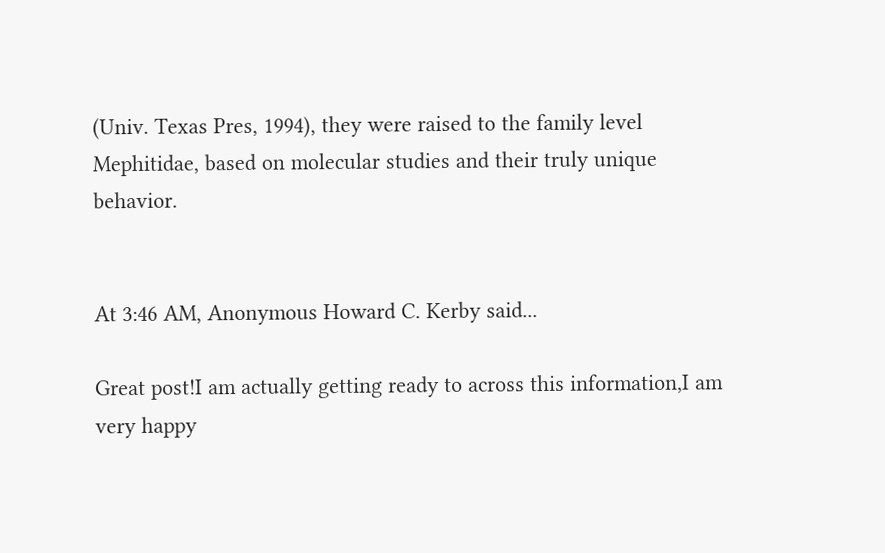(Univ. Texas Pres, 1994), they were raised to the family level Mephitidae, based on molecular studies and their truly unique behavior.


At 3:46 AM, Anonymous Howard C. Kerby said...

Great post!I am actually getting ready to across this information,I am very happy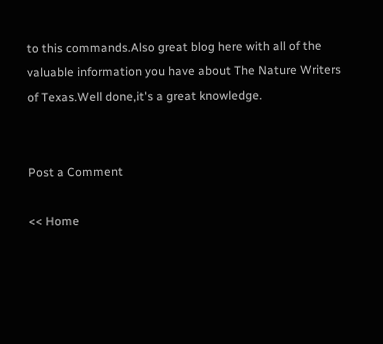to this commands.Also great blog here with all of the valuable information you have about The Nature Writers of Texas.Well done,it's a great knowledge.


Post a Comment

<< Home